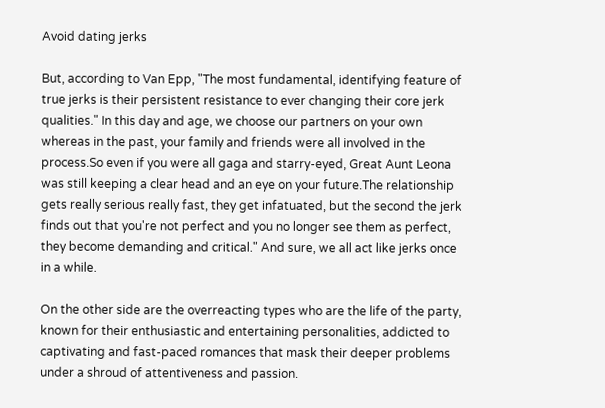Avoid dating jerks

But, according to Van Epp, "The most fundamental, identifying feature of true jerks is their persistent resistance to ever changing their core jerk qualities." In this day and age, we choose our partners on your own whereas in the past, your family and friends were all involved in the process.So even if you were all gaga and starry-eyed, Great Aunt Leona was still keeping a clear head and an eye on your future.The relationship gets really serious really fast, they get infatuated, but the second the jerk finds out that you're not perfect and you no longer see them as perfect, they become demanding and critical." And sure, we all act like jerks once in a while.

On the other side are the overreacting types who are the life of the party, known for their enthusiastic and entertaining personalities, addicted to captivating and fast-paced romances that mask their deeper problems under a shroud of attentiveness and passion.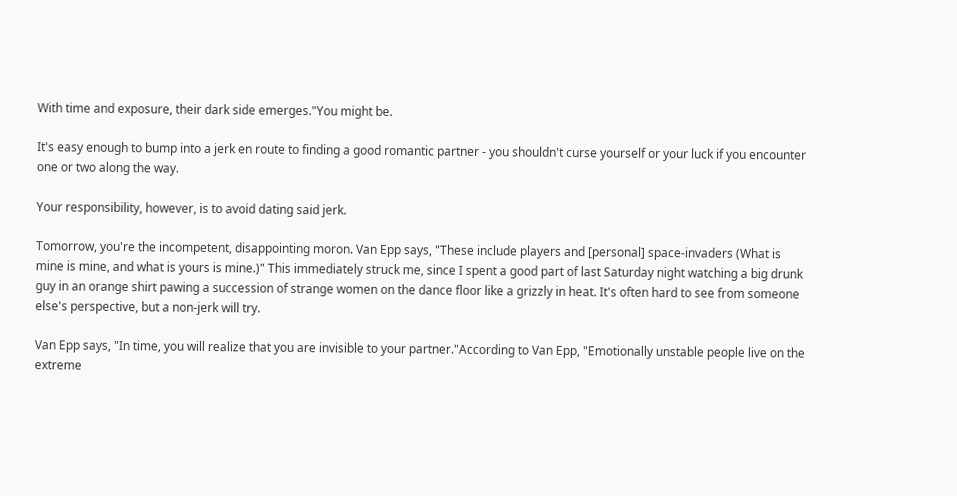With time and exposure, their dark side emerges."You might be.

It's easy enough to bump into a jerk en route to finding a good romantic partner - you shouldn't curse yourself or your luck if you encounter one or two along the way.

Your responsibility, however, is to avoid dating said jerk.

Tomorrow, you're the incompetent, disappointing moron. Van Epp says, "These include players and [personal] space-invaders (What is mine is mine, and what is yours is mine.)" This immediately struck me, since I spent a good part of last Saturday night watching a big drunk guy in an orange shirt pawing a succession of strange women on the dance floor like a grizzly in heat. It's often hard to see from someone else's perspective, but a non-jerk will try.

Van Epp says, "In time, you will realize that you are invisible to your partner."According to Van Epp, "Emotionally unstable people live on the extreme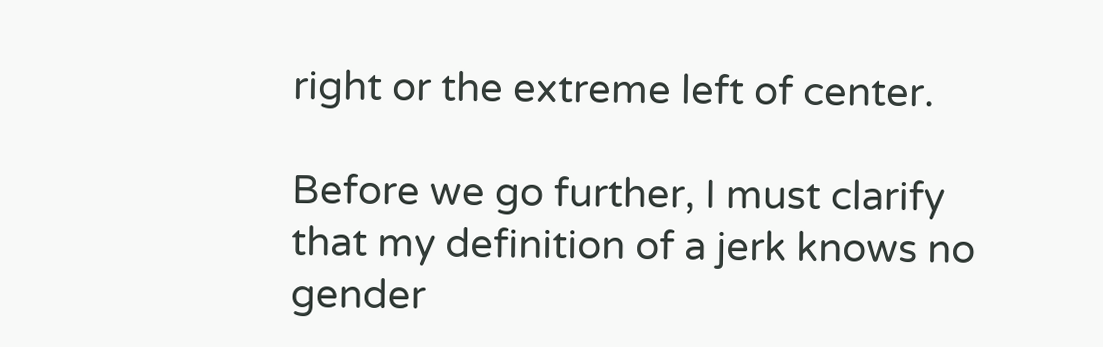right or the extreme left of center.

Before we go further, I must clarify that my definition of a jerk knows no gender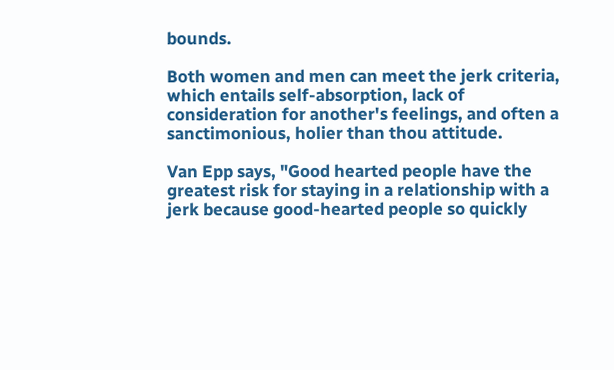bounds.

Both women and men can meet the jerk criteria, which entails self-absorption, lack of consideration for another's feelings, and often a sanctimonious, holier than thou attitude.

Van Epp says, "Good hearted people have the greatest risk for staying in a relationship with a jerk because good-hearted people so quickly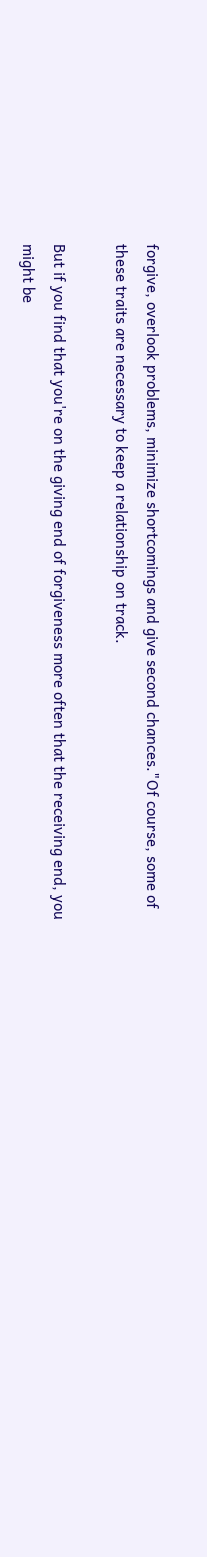forgive, overlook problems, minimize shortcomings and give second chances."Of course, some of these traits are necessary to keep a relationship on track.

But if you find that you're on the giving end of forgiveness more often that the receiving end, you might be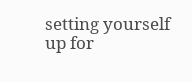setting yourself up for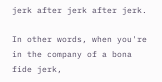jerk after jerk after jerk.

In other words, when you're in the company of a bona fide jerk,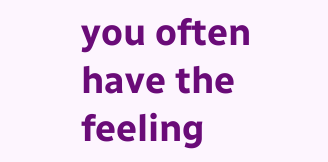you often have the feeling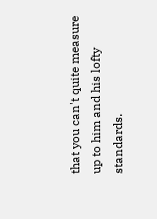that you can't quite measure up to him and his lofty standards.